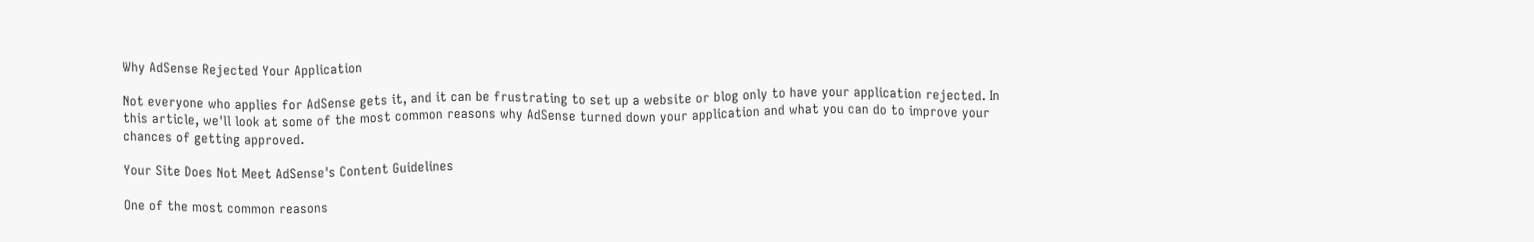Why AdSense Rejected Your Application

Not everyone who applies for AdSense gets it, and it can be frustrating to set up a website or blog only to have your application rejected. In this article, we'll look at some of the most common reasons why AdSense turned down your application and what you can do to improve your chances of getting approved.

Your Site Does Not Meet AdSense's Content Guidelines

One of the most common reasons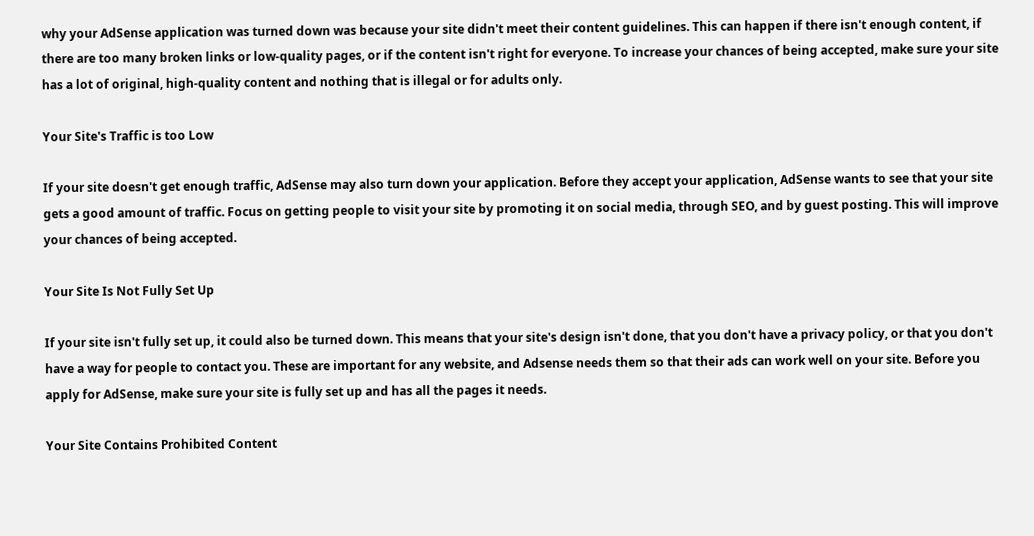why your AdSense application was turned down was because your site didn't meet their content guidelines. This can happen if there isn't enough content, if there are too many broken links or low-quality pages, or if the content isn't right for everyone. To increase your chances of being accepted, make sure your site has a lot of original, high-quality content and nothing that is illegal or for adults only.

Your Site's Traffic is too Low

If your site doesn't get enough traffic, AdSense may also turn down your application. Before they accept your application, AdSense wants to see that your site gets a good amount of traffic. Focus on getting people to visit your site by promoting it on social media, through SEO, and by guest posting. This will improve your chances of being accepted.

Your Site Is Not Fully Set Up

If your site isn't fully set up, it could also be turned down. This means that your site's design isn't done, that you don't have a privacy policy, or that you don't have a way for people to contact you. These are important for any website, and Adsense needs them so that their ads can work well on your site. Before you apply for AdSense, make sure your site is fully set up and has all the pages it needs.

Your Site Contains Prohibited Content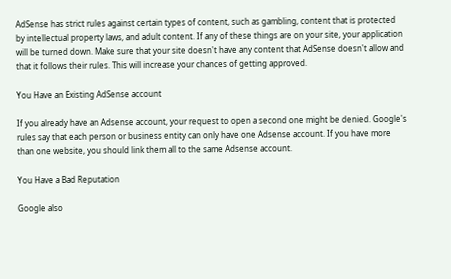AdSense has strict rules against certain types of content, such as gambling, content that is protected by intellectual property laws, and adult content. If any of these things are on your site, your application will be turned down. Make sure that your site doesn't have any content that AdSense doesn't allow and that it follows their rules. This will increase your chances of getting approved.

You Have an Existing AdSense account

If you already have an Adsense account, your request to open a second one might be denied. Google's rules say that each person or business entity can only have one Adsense account. If you have more than one website, you should link them all to the same Adsense account.

You Have a Bad Reputation

Google also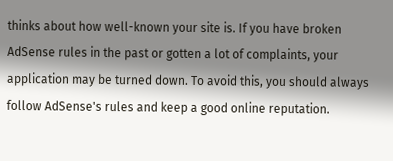thinks about how well-known your site is. If you have broken AdSense rules in the past or gotten a lot of complaints, your application may be turned down. To avoid this, you should always follow AdSense's rules and keep a good online reputation.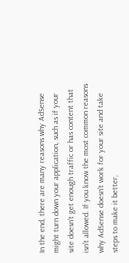In the end, there are many reasons why AdSense might turn down your application, such as if your site doesn't get enough traffic or has content that isn't allowed. If you know the most common reasons why AdSense doesn't work for your site and take steps to make it better,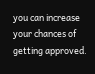you can increase your chances of getting approved.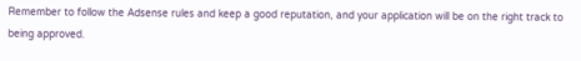Remember to follow the Adsense rules and keep a good reputation, and your application will be on the right track to being approved.